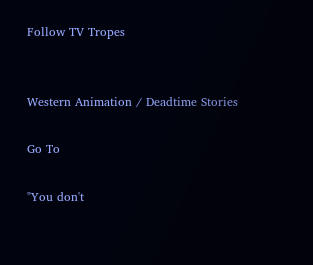Follow TV Tropes


Western Animation / Deadtime Stories

Go To

"You don't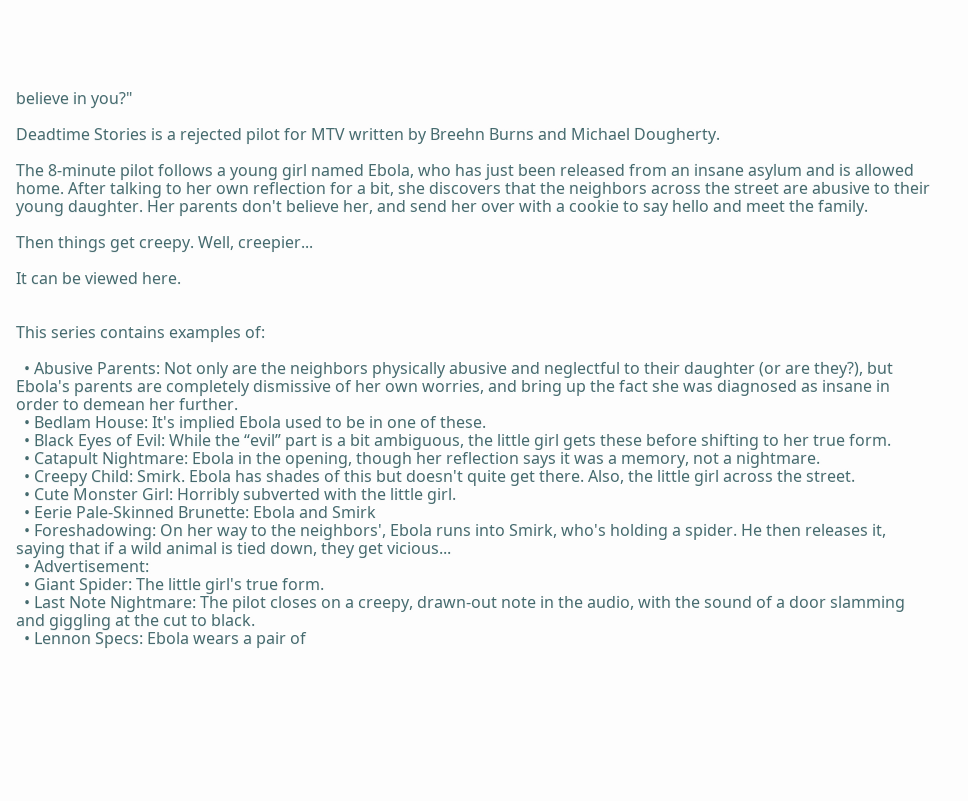believe in you?"

Deadtime Stories is a rejected pilot for MTV written by Breehn Burns and Michael Dougherty.

The 8-minute pilot follows a young girl named Ebola, who has just been released from an insane asylum and is allowed home. After talking to her own reflection for a bit, she discovers that the neighbors across the street are abusive to their young daughter. Her parents don't believe her, and send her over with a cookie to say hello and meet the family.

Then things get creepy. Well, creepier...

It can be viewed here.


This series contains examples of:

  • Abusive Parents: Not only are the neighbors physically abusive and neglectful to their daughter (or are they?), but Ebola's parents are completely dismissive of her own worries, and bring up the fact she was diagnosed as insane in order to demean her further.
  • Bedlam House: It's implied Ebola used to be in one of these.
  • Black Eyes of Evil: While the “evil” part is a bit ambiguous, the little girl gets these before shifting to her true form.
  • Catapult Nightmare: Ebola in the opening, though her reflection says it was a memory, not a nightmare.
  • Creepy Child: Smirk. Ebola has shades of this but doesn't quite get there. Also, the little girl across the street.
  • Cute Monster Girl: Horribly subverted with the little girl.
  • Eerie Pale-Skinned Brunette: Ebola and Smirk
  • Foreshadowing: On her way to the neighbors', Ebola runs into Smirk, who's holding a spider. He then releases it, saying that if a wild animal is tied down, they get vicious...
  • Advertisement:
  • Giant Spider: The little girl's true form.
  • Last Note Nightmare: The pilot closes on a creepy, drawn-out note in the audio, with the sound of a door slamming and giggling at the cut to black.
  • Lennon Specs: Ebola wears a pair of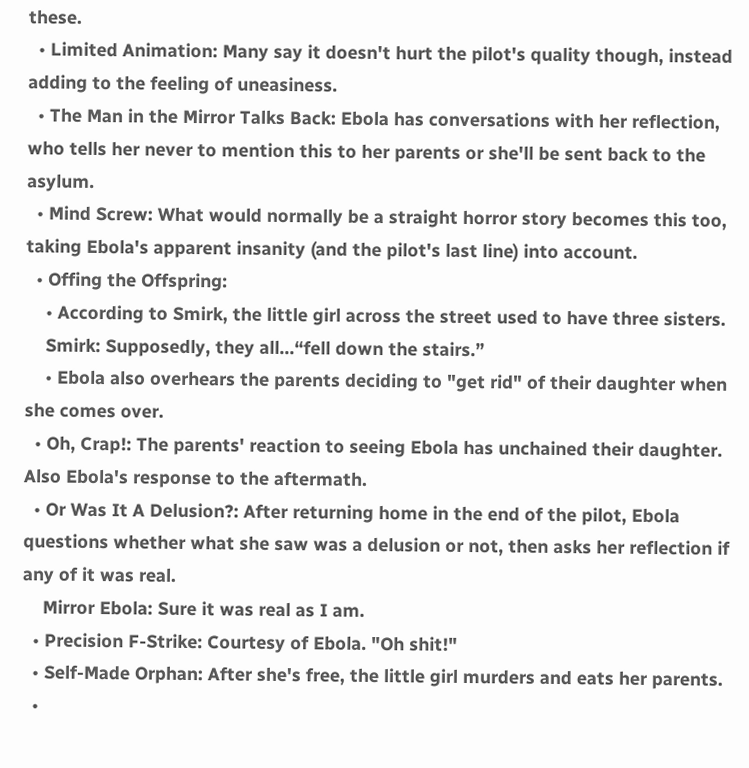these.
  • Limited Animation: Many say it doesn't hurt the pilot's quality though, instead adding to the feeling of uneasiness.
  • The Man in the Mirror Talks Back: Ebola has conversations with her reflection, who tells her never to mention this to her parents or she'll be sent back to the asylum.
  • Mind Screw: What would normally be a straight horror story becomes this too, taking Ebola's apparent insanity (and the pilot's last line) into account.
  • Offing the Offspring:
    • According to Smirk, the little girl across the street used to have three sisters.
    Smirk: Supposedly, they all...“fell down the stairs.”
    • Ebola also overhears the parents deciding to "get rid" of their daughter when she comes over.
  • Oh, Crap!: The parents' reaction to seeing Ebola has unchained their daughter. Also Ebola's response to the aftermath.
  • Or Was It A Delusion?: After returning home in the end of the pilot, Ebola questions whether what she saw was a delusion or not, then asks her reflection if any of it was real.
    Mirror Ebola: Sure it was real as I am.
  • Precision F-Strike: Courtesy of Ebola. "Oh shit!"
  • Self-Made Orphan: After she's free, the little girl murders and eats her parents.
  •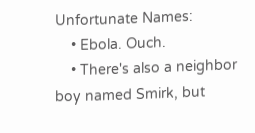Unfortunate Names:
    • Ebola. Ouch.
    • There's also a neighbor boy named Smirk, but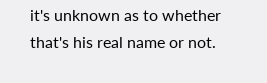it's unknown as to whether that's his real name or not.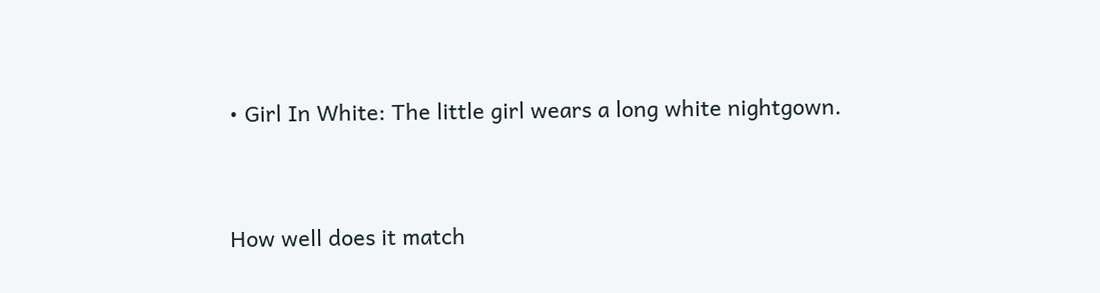• Girl In White: The little girl wears a long white nightgown.


How well does it match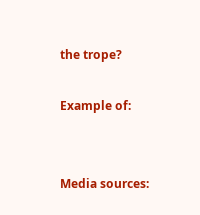the trope?

Example of:


Media sources: